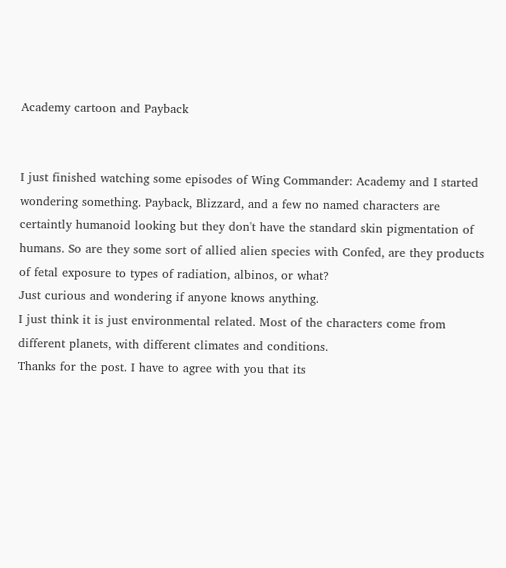Academy cartoon and Payback


I just finished watching some episodes of Wing Commander: Academy and I started wondering something. Payback, Blizzard, and a few no named characters are certaintly humanoid looking but they don't have the standard skin pigmentation of humans. So are they some sort of allied alien species with Confed, are they products of fetal exposure to types of radiation, albinos, or what?
Just curious and wondering if anyone knows anything.
I just think it is just environmental related. Most of the characters come from different planets, with different climates and conditions.
Thanks for the post. I have to agree with you that its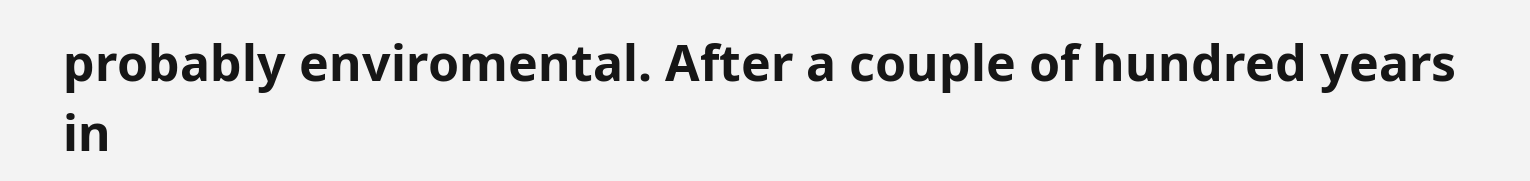probably enviromental. After a couple of hundred years in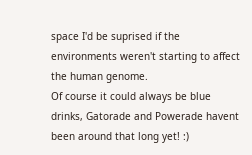space I'd be suprised if the environments weren't starting to affect the human genome.
Of course it could always be blue drinks, Gatorade and Powerade havent been around that long yet! :)